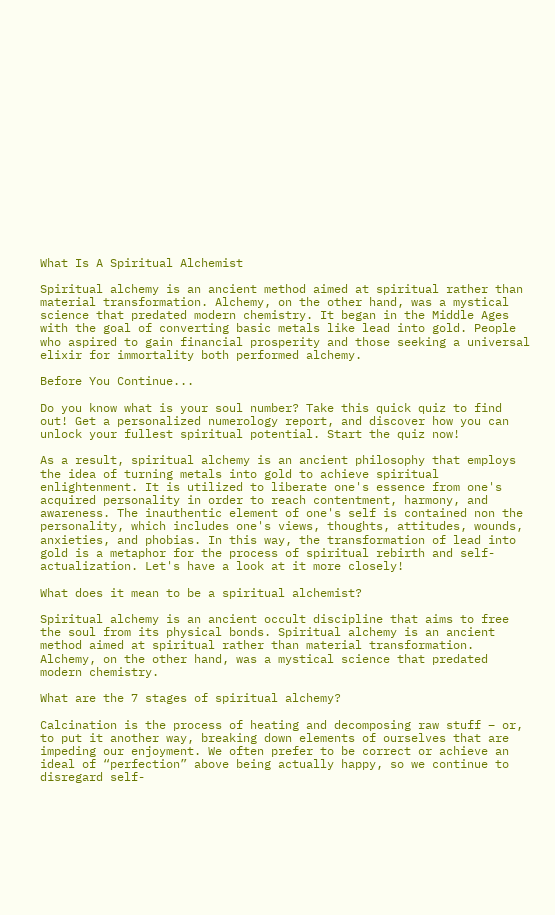What Is A Spiritual Alchemist

Spiritual alchemy is an ancient method aimed at spiritual rather than material transformation. Alchemy, on the other hand, was a mystical science that predated modern chemistry. It began in the Middle Ages with the goal of converting basic metals like lead into gold. People who aspired to gain financial prosperity and those seeking a universal elixir for immortality both performed alchemy.

Before You Continue...

Do you know what is your soul number? Take this quick quiz to find out! Get a personalized numerology report, and discover how you can unlock your fullest spiritual potential. Start the quiz now!

As a result, spiritual alchemy is an ancient philosophy that employs the idea of turning metals into gold to achieve spiritual enlightenment. It is utilized to liberate one's essence from one's acquired personality in order to reach contentment, harmony, and awareness. The inauthentic element of one's self is contained non the personality, which includes one's views, thoughts, attitudes, wounds, anxieties, and phobias. In this way, the transformation of lead into gold is a metaphor for the process of spiritual rebirth and self-actualization. Let's have a look at it more closely!

What does it mean to be a spiritual alchemist?

Spiritual alchemy is an ancient occult discipline that aims to free the soul from its physical bonds. Spiritual alchemy is an ancient method aimed at spiritual rather than material transformation. Alchemy, on the other hand, was a mystical science that predated modern chemistry.

What are the 7 stages of spiritual alchemy?

Calcination is the process of heating and decomposing raw stuff – or, to put it another way, breaking down elements of ourselves that are impeding our enjoyment. We often prefer to be correct or achieve an ideal of “perfection” above being actually happy, so we continue to disregard self-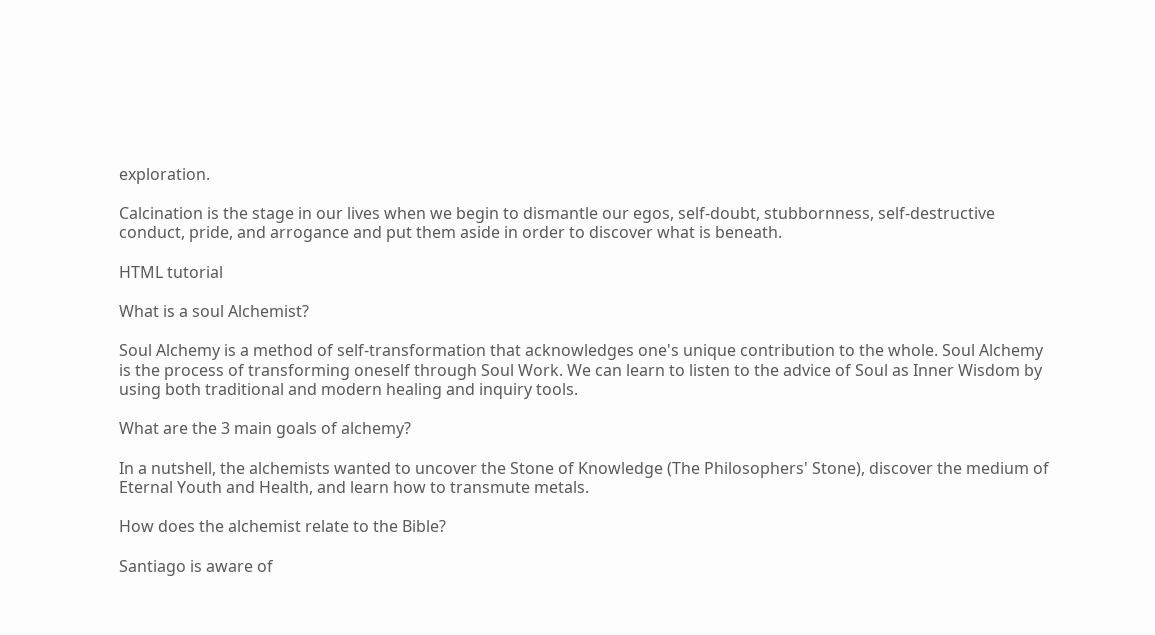exploration.

Calcination is the stage in our lives when we begin to dismantle our egos, self-doubt, stubbornness, self-destructive conduct, pride, and arrogance and put them aside in order to discover what is beneath.

HTML tutorial

What is a soul Alchemist?

Soul Alchemy is a method of self-transformation that acknowledges one's unique contribution to the whole. Soul Alchemy is the process of transforming oneself through Soul Work. We can learn to listen to the advice of Soul as Inner Wisdom by using both traditional and modern healing and inquiry tools.

What are the 3 main goals of alchemy?

In a nutshell, the alchemists wanted to uncover the Stone of Knowledge (The Philosophers' Stone), discover the medium of Eternal Youth and Health, and learn how to transmute metals.

How does the alchemist relate to the Bible?

Santiago is aware of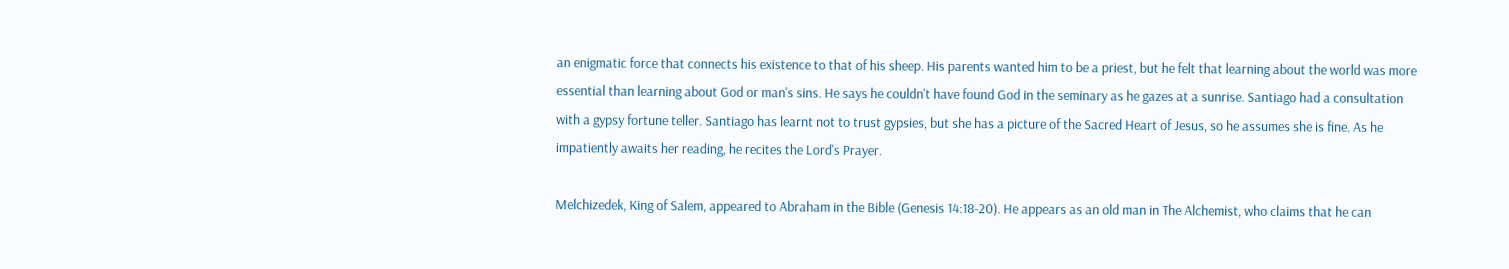an enigmatic force that connects his existence to that of his sheep. His parents wanted him to be a priest, but he felt that learning about the world was more essential than learning about God or man's sins. He says he couldn't have found God in the seminary as he gazes at a sunrise. Santiago had a consultation with a gypsy fortune teller. Santiago has learnt not to trust gypsies, but she has a picture of the Sacred Heart of Jesus, so he assumes she is fine. As he impatiently awaits her reading, he recites the Lord's Prayer.

Melchizedek, King of Salem, appeared to Abraham in the Bible (Genesis 14:18-20). He appears as an old man in The Alchemist, who claims that he can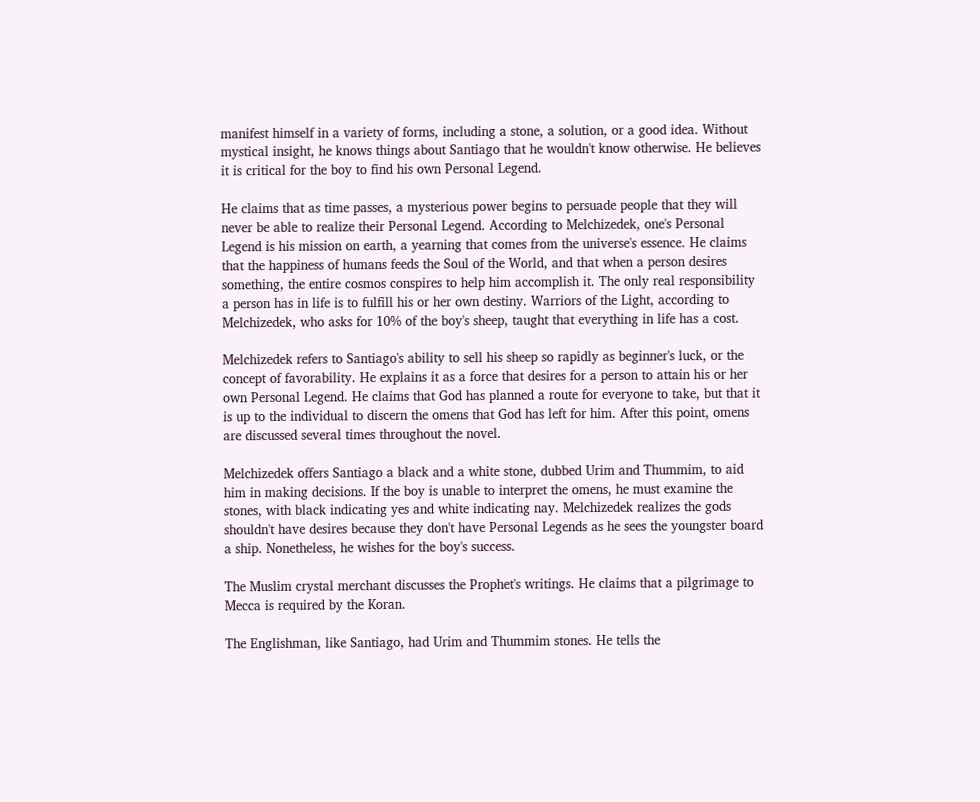manifest himself in a variety of forms, including a stone, a solution, or a good idea. Without mystical insight, he knows things about Santiago that he wouldn't know otherwise. He believes it is critical for the boy to find his own Personal Legend.

He claims that as time passes, a mysterious power begins to persuade people that they will never be able to realize their Personal Legend. According to Melchizedek, one's Personal Legend is his mission on earth, a yearning that comes from the universe's essence. He claims that the happiness of humans feeds the Soul of the World, and that when a person desires something, the entire cosmos conspires to help him accomplish it. The only real responsibility a person has in life is to fulfill his or her own destiny. Warriors of the Light, according to Melchizedek, who asks for 10% of the boy's sheep, taught that everything in life has a cost.

Melchizedek refers to Santiago's ability to sell his sheep so rapidly as beginner's luck, or the concept of favorability. He explains it as a force that desires for a person to attain his or her own Personal Legend. He claims that God has planned a route for everyone to take, but that it is up to the individual to discern the omens that God has left for him. After this point, omens are discussed several times throughout the novel.

Melchizedek offers Santiago a black and a white stone, dubbed Urim and Thummim, to aid him in making decisions. If the boy is unable to interpret the omens, he must examine the stones, with black indicating yes and white indicating nay. Melchizedek realizes the gods shouldn't have desires because they don't have Personal Legends as he sees the youngster board a ship. Nonetheless, he wishes for the boy's success.

The Muslim crystal merchant discusses the Prophet's writings. He claims that a pilgrimage to Mecca is required by the Koran.

The Englishman, like Santiago, had Urim and Thummim stones. He tells the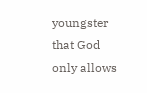youngster that God only allows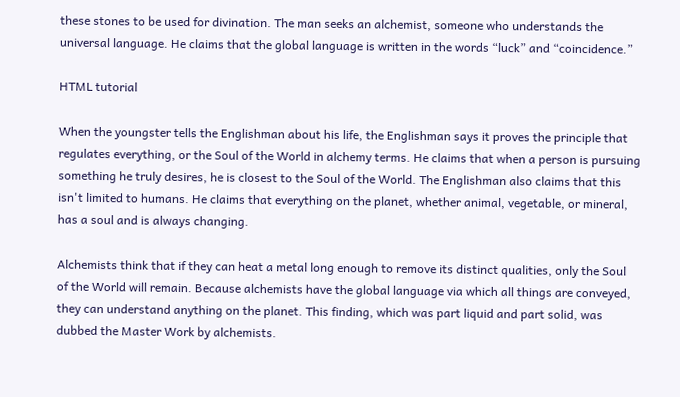these stones to be used for divination. The man seeks an alchemist, someone who understands the universal language. He claims that the global language is written in the words “luck” and “coincidence.”

HTML tutorial

When the youngster tells the Englishman about his life, the Englishman says it proves the principle that regulates everything, or the Soul of the World in alchemy terms. He claims that when a person is pursuing something he truly desires, he is closest to the Soul of the World. The Englishman also claims that this isn't limited to humans. He claims that everything on the planet, whether animal, vegetable, or mineral, has a soul and is always changing.

Alchemists think that if they can heat a metal long enough to remove its distinct qualities, only the Soul of the World will remain. Because alchemists have the global language via which all things are conveyed, they can understand anything on the planet. This finding, which was part liquid and part solid, was dubbed the Master Work by alchemists.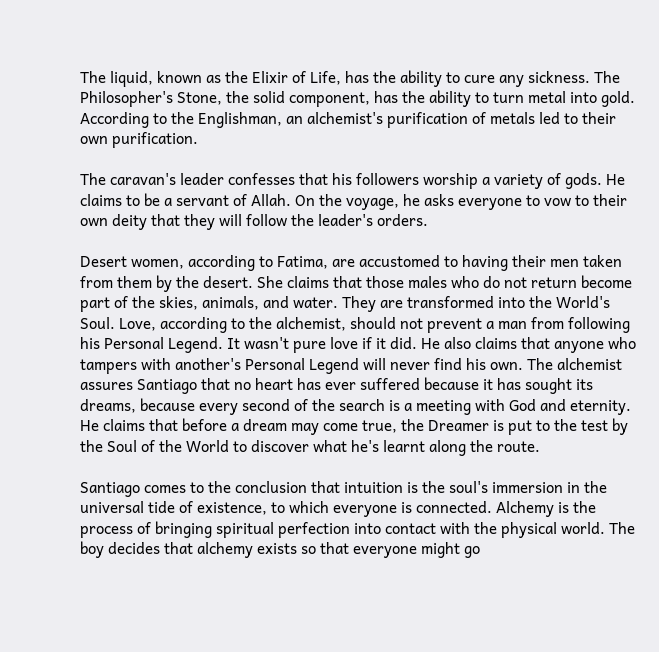The liquid, known as the Elixir of Life, has the ability to cure any sickness. The Philosopher's Stone, the solid component, has the ability to turn metal into gold. According to the Englishman, an alchemist's purification of metals led to their own purification.

The caravan's leader confesses that his followers worship a variety of gods. He claims to be a servant of Allah. On the voyage, he asks everyone to vow to their own deity that they will follow the leader's orders.

Desert women, according to Fatima, are accustomed to having their men taken from them by the desert. She claims that those males who do not return become part of the skies, animals, and water. They are transformed into the World's Soul. Love, according to the alchemist, should not prevent a man from following his Personal Legend. It wasn't pure love if it did. He also claims that anyone who tampers with another's Personal Legend will never find his own. The alchemist assures Santiago that no heart has ever suffered because it has sought its dreams, because every second of the search is a meeting with God and eternity. He claims that before a dream may come true, the Dreamer is put to the test by the Soul of the World to discover what he's learnt along the route.

Santiago comes to the conclusion that intuition is the soul's immersion in the universal tide of existence, to which everyone is connected. Alchemy is the process of bringing spiritual perfection into contact with the physical world. The boy decides that alchemy exists so that everyone might go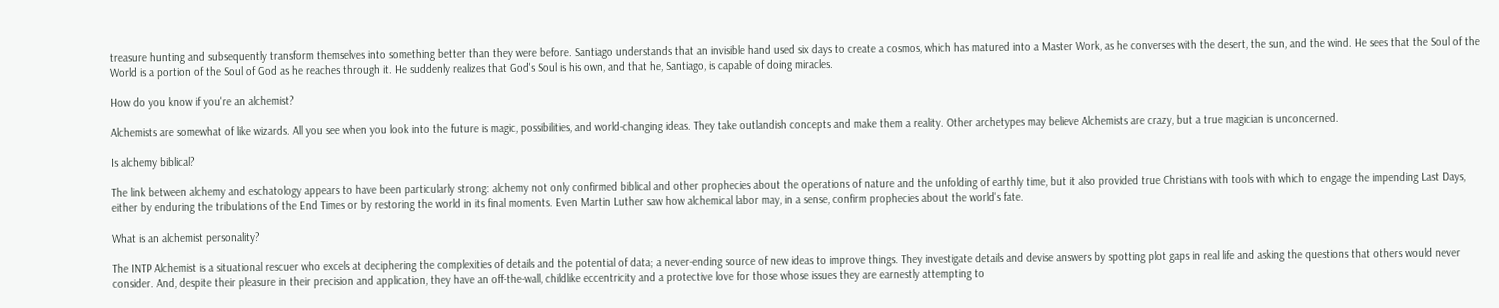treasure hunting and subsequently transform themselves into something better than they were before. Santiago understands that an invisible hand used six days to create a cosmos, which has matured into a Master Work, as he converses with the desert, the sun, and the wind. He sees that the Soul of the World is a portion of the Soul of God as he reaches through it. He suddenly realizes that God's Soul is his own, and that he, Santiago, is capable of doing miracles.

How do you know if you're an alchemist?

Alchemists are somewhat of like wizards. All you see when you look into the future is magic, possibilities, and world-changing ideas. They take outlandish concepts and make them a reality. Other archetypes may believe Alchemists are crazy, but a true magician is unconcerned.

Is alchemy biblical?

The link between alchemy and eschatology appears to have been particularly strong: alchemy not only confirmed biblical and other prophecies about the operations of nature and the unfolding of earthly time, but it also provided true Christians with tools with which to engage the impending Last Days, either by enduring the tribulations of the End Times or by restoring the world in its final moments. Even Martin Luther saw how alchemical labor may, in a sense, confirm prophecies about the world's fate.

What is an alchemist personality?

The INTP Alchemist is a situational rescuer who excels at deciphering the complexities of details and the potential of data; a never-ending source of new ideas to improve things. They investigate details and devise answers by spotting plot gaps in real life and asking the questions that others would never consider. And, despite their pleasure in their precision and application, they have an off-the-wall, childlike eccentricity and a protective love for those whose issues they are earnestly attempting to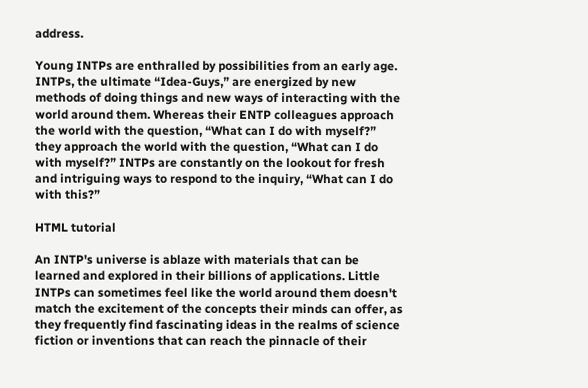address.

Young INTPs are enthralled by possibilities from an early age. INTPs, the ultimate “Idea-Guys,” are energized by new methods of doing things and new ways of interacting with the world around them. Whereas their ENTP colleagues approach the world with the question, “What can I do with myself?” they approach the world with the question, “What can I do with myself?” INTPs are constantly on the lookout for fresh and intriguing ways to respond to the inquiry, “What can I do with this?”

HTML tutorial

An INTP's universe is ablaze with materials that can be learned and explored in their billions of applications. Little INTPs can sometimes feel like the world around them doesn't match the excitement of the concepts their minds can offer, as they frequently find fascinating ideas in the realms of science fiction or inventions that can reach the pinnacle of their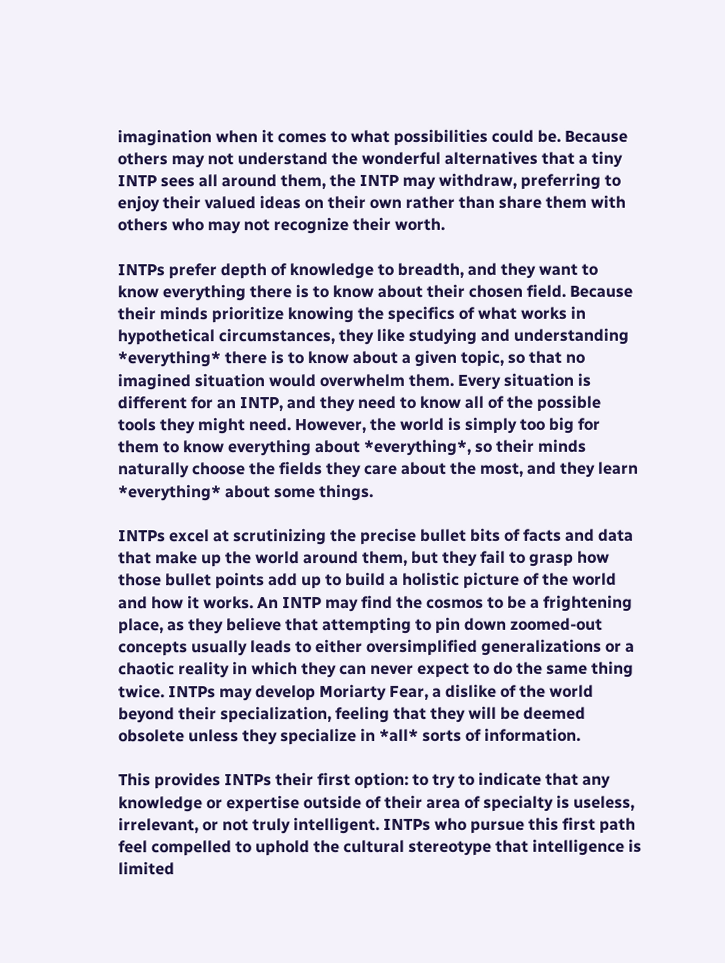imagination when it comes to what possibilities could be. Because others may not understand the wonderful alternatives that a tiny INTP sees all around them, the INTP may withdraw, preferring to enjoy their valued ideas on their own rather than share them with others who may not recognize their worth.

INTPs prefer depth of knowledge to breadth, and they want to know everything there is to know about their chosen field. Because their minds prioritize knowing the specifics of what works in hypothetical circumstances, they like studying and understanding *everything* there is to know about a given topic, so that no imagined situation would overwhelm them. Every situation is different for an INTP, and they need to know all of the possible tools they might need. However, the world is simply too big for them to know everything about *everything*, so their minds naturally choose the fields they care about the most, and they learn *everything* about some things.

INTPs excel at scrutinizing the precise bullet bits of facts and data that make up the world around them, but they fail to grasp how those bullet points add up to build a holistic picture of the world and how it works. An INTP may find the cosmos to be a frightening place, as they believe that attempting to pin down zoomed-out concepts usually leads to either oversimplified generalizations or a chaotic reality in which they can never expect to do the same thing twice. INTPs may develop Moriarty Fear, a dislike of the world beyond their specialization, feeling that they will be deemed obsolete unless they specialize in *all* sorts of information.

This provides INTPs their first option: to try to indicate that any knowledge or expertise outside of their area of specialty is useless, irrelevant, or not truly intelligent. INTPs who pursue this first path feel compelled to uphold the cultural stereotype that intelligence is limited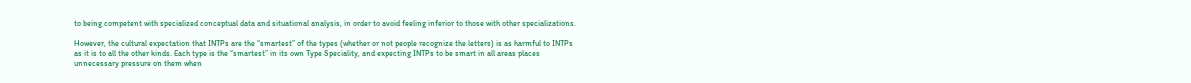to being competent with specialized conceptual data and situational analysis, in order to avoid feeling inferior to those with other specializations.

However, the cultural expectation that INTPs are the “smartest” of the types (whether or not people recognize the letters) is as harmful to INTPs as it is to all the other kinds. Each type is the “smartest” in its own Type Speciality, and expecting INTPs to be smart in all areas places unnecessary pressure on them when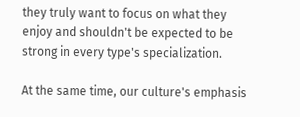they truly want to focus on what they enjoy and shouldn't be expected to be strong in every type's specialization.

At the same time, our culture's emphasis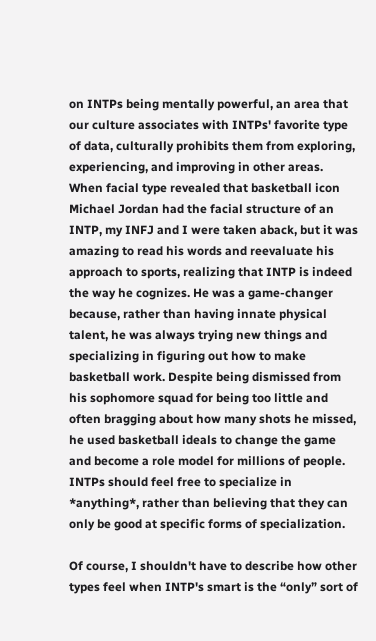on INTPs being mentally powerful, an area that our culture associates with INTPs' favorite type of data, culturally prohibits them from exploring, experiencing, and improving in other areas. When facial type revealed that basketball icon Michael Jordan had the facial structure of an INTP, my INFJ and I were taken aback, but it was amazing to read his words and reevaluate his approach to sports, realizing that INTP is indeed the way he cognizes. He was a game-changer because, rather than having innate physical talent, he was always trying new things and specializing in figuring out how to make basketball work. Despite being dismissed from his sophomore squad for being too little and often bragging about how many shots he missed, he used basketball ideals to change the game and become a role model for millions of people. INTPs should feel free to specialize in *anything*, rather than believing that they can only be good at specific forms of specialization.

Of course, I shouldn't have to describe how other types feel when INTP's smart is the “only” sort of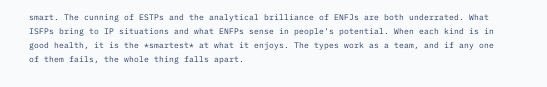smart. The cunning of ESTPs and the analytical brilliance of ENFJs are both underrated. What ISFPs bring to IP situations and what ENFPs sense in people's potential. When each kind is in good health, it is the *smartest* at what it enjoys. The types work as a team, and if any one of them fails, the whole thing falls apart.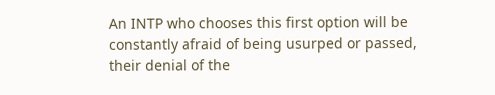An INTP who chooses this first option will be constantly afraid of being usurped or passed, their denial of the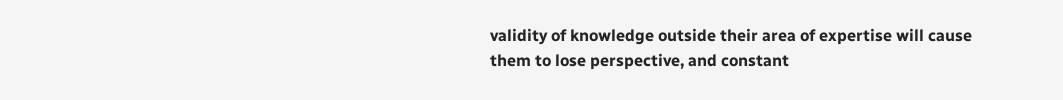validity of knowledge outside their area of expertise will cause them to lose perspective, and constant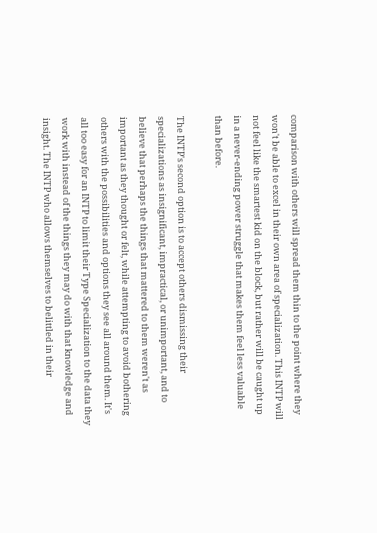comparison with others will spread them thin to the point where they won't be able to excel in their own area of specialization. This INTP will not feel like the smartest kid on the block, but rather will be caught up in a never-ending power struggle that makes them feel less valuable than before.

The INTP's second option is to accept others dismissing their specializations as insignificant, impractical, or unimportant, and to believe that perhaps the things that mattered to them weren't as important as they thought or felt, while attempting to avoid bothering others with the possibilities and options they see all around them. It's all too easy for an INTP to limit their Type Specialization to the data they work with instead of the things they may do with that knowledge and insight. The INTP who allows themselves to belittled in their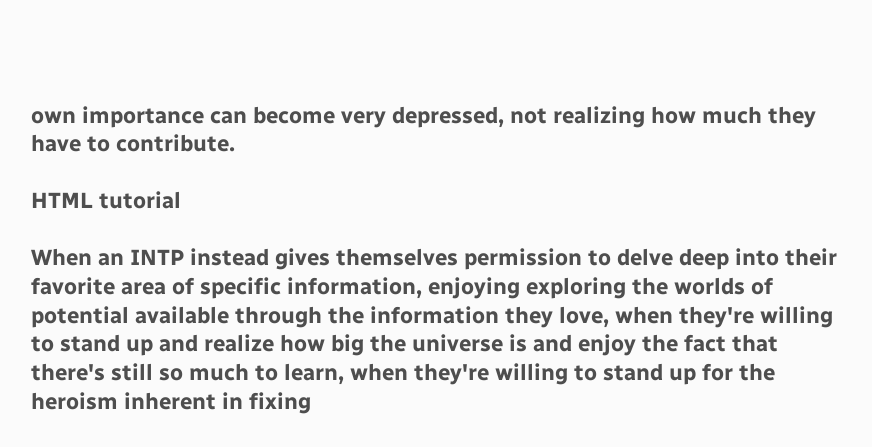own importance can become very depressed, not realizing how much they have to contribute.

HTML tutorial

When an INTP instead gives themselves permission to delve deep into their favorite area of specific information, enjoying exploring the worlds of potential available through the information they love, when they're willing to stand up and realize how big the universe is and enjoy the fact that there's still so much to learn, when they're willing to stand up for the heroism inherent in fixing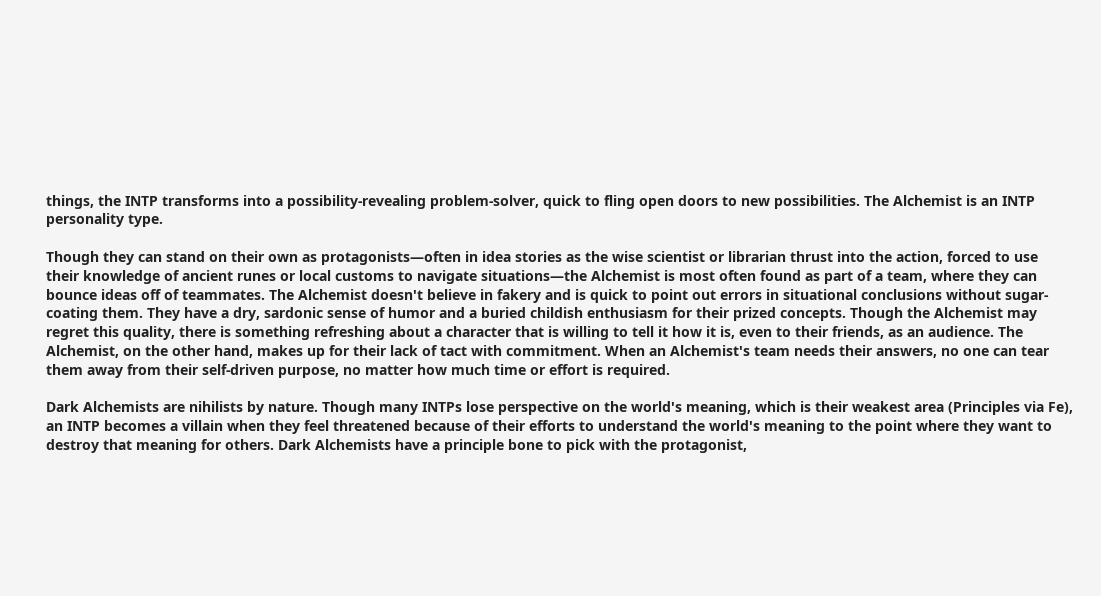things, the INTP transforms into a possibility-revealing problem-solver, quick to fling open doors to new possibilities. The Alchemist is an INTP personality type.

Though they can stand on their own as protagonists—often in idea stories as the wise scientist or librarian thrust into the action, forced to use their knowledge of ancient runes or local customs to navigate situations—the Alchemist is most often found as part of a team, where they can bounce ideas off of teammates. The Alchemist doesn't believe in fakery and is quick to point out errors in situational conclusions without sugar-coating them. They have a dry, sardonic sense of humor and a buried childish enthusiasm for their prized concepts. Though the Alchemist may regret this quality, there is something refreshing about a character that is willing to tell it how it is, even to their friends, as an audience. The Alchemist, on the other hand, makes up for their lack of tact with commitment. When an Alchemist's team needs their answers, no one can tear them away from their self-driven purpose, no matter how much time or effort is required.

Dark Alchemists are nihilists by nature. Though many INTPs lose perspective on the world's meaning, which is their weakest area (Principles via Fe), an INTP becomes a villain when they feel threatened because of their efforts to understand the world's meaning to the point where they want to destroy that meaning for others. Dark Alchemists have a principle bone to pick with the protagonist,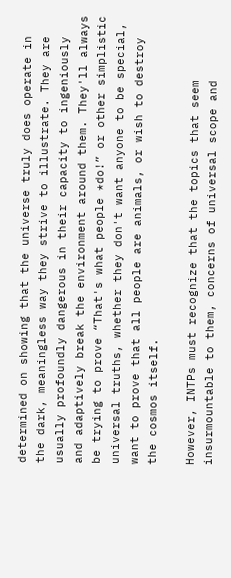determined on showing that the universe truly does operate in the dark, meaningless way they strive to illustrate. They are usually profoundly dangerous in their capacity to ingeniously and adaptively break the environment around them. They'll always be trying to prove “That's what people *do!” or other simplistic universal truths, whether they don't want anyone to be special, want to prove that all people are animals, or wish to destroy the cosmos itself.

However, INTPs must recognize that the topics that seem insurmountable to them, concerns of universal scope and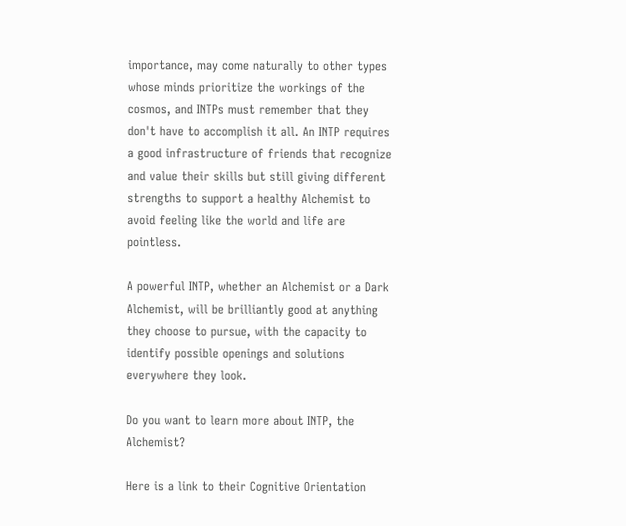importance, may come naturally to other types whose minds prioritize the workings of the cosmos, and INTPs must remember that they don't have to accomplish it all. An INTP requires a good infrastructure of friends that recognize and value their skills but still giving different strengths to support a healthy Alchemist to avoid feeling like the world and life are pointless.

A powerful INTP, whether an Alchemist or a Dark Alchemist, will be brilliantly good at anything they choose to pursue, with the capacity to identify possible openings and solutions everywhere they look.

Do you want to learn more about INTP, the Alchemist?

Here is a link to their Cognitive Orientation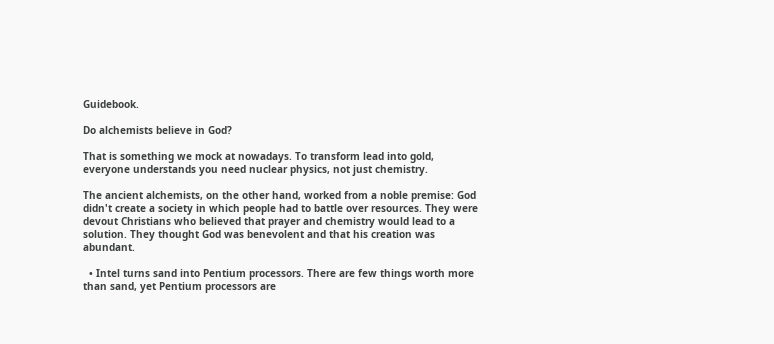Guidebook.

Do alchemists believe in God?

That is something we mock at nowadays. To transform lead into gold, everyone understands you need nuclear physics, not just chemistry.

The ancient alchemists, on the other hand, worked from a noble premise: God didn't create a society in which people had to battle over resources. They were devout Christians who believed that prayer and chemistry would lead to a solution. They thought God was benevolent and that his creation was abundant.

  • Intel turns sand into Pentium processors. There are few things worth more than sand, yet Pentium processors are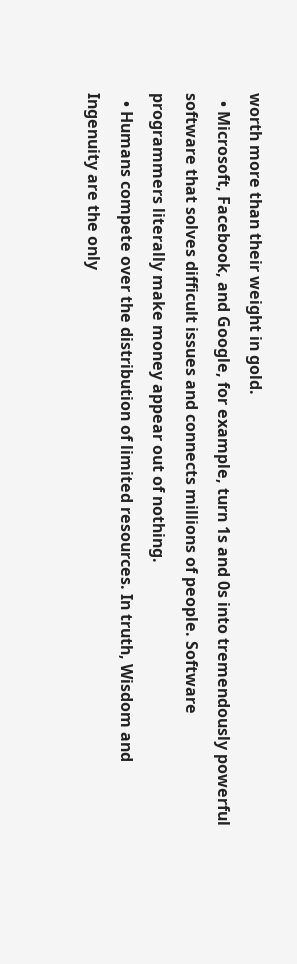worth more than their weight in gold.
  • Microsoft, Facebook, and Google, for example, turn 1s and 0s into tremendously powerful software that solves difficult issues and connects millions of people. Software programmers literally make money appear out of nothing.
  • Humans compete over the distribution of limited resources. In truth, Wisdom and Ingenuity are the only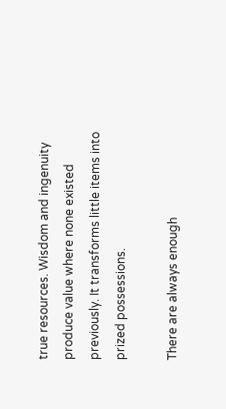true resources. Wisdom and ingenuity produce value where none existed previously. It transforms little items into prized possessions.

There are always enough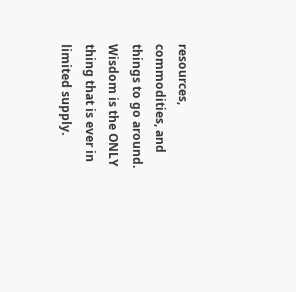resources, commodities, and things to go around. Wisdom is the ONLY thing that is ever in limited supply.